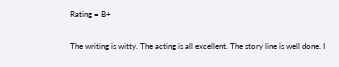Rating = B+

The writing is witty. The acting is all excellent. The story line is well done. I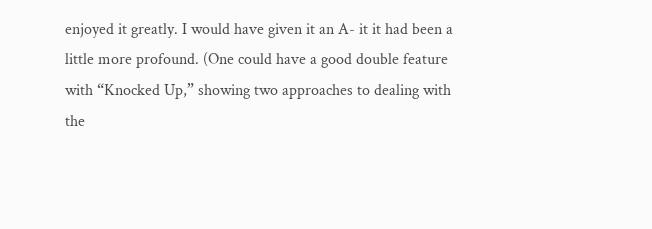enjoyed it greatly. I would have given it an A- it it had been a little more profound. (One could have a good double feature with “Knocked Up,” showing two approaches to dealing with the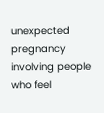unexpected pregnancy involving people who feel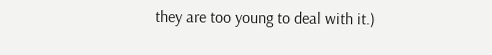they are too young to deal with it.)